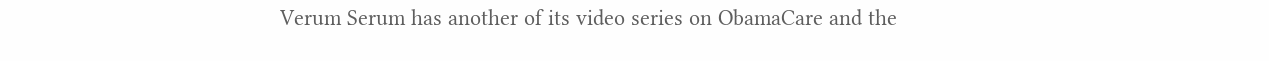Verum Serum has another of its video series on ObamaCare and the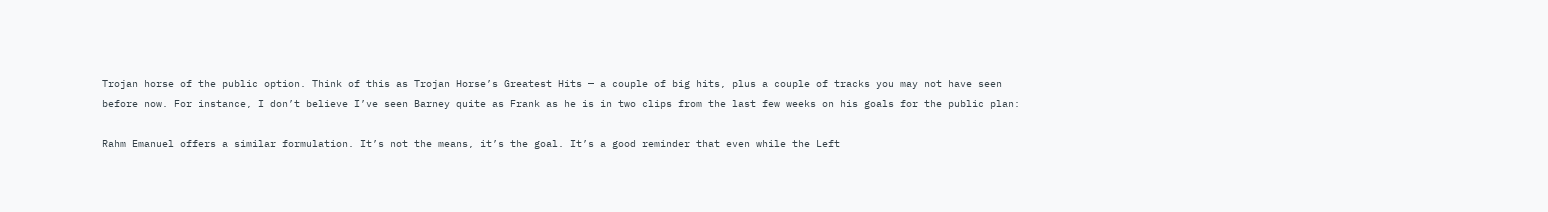Trojan horse of the public option. Think of this as Trojan Horse’s Greatest Hits — a couple of big hits, plus a couple of tracks you may not have seen before now. For instance, I don’t believe I’ve seen Barney quite as Frank as he is in two clips from the last few weeks on his goals for the public plan:

Rahm Emanuel offers a similar formulation. It’s not the means, it’s the goal. It’s a good reminder that even while the Left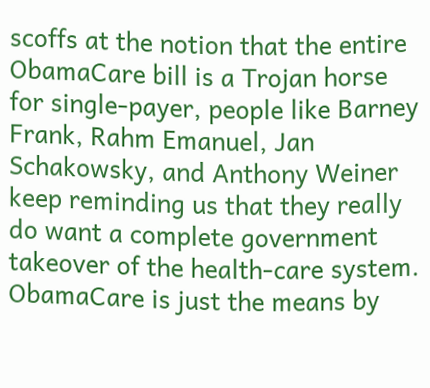scoffs at the notion that the entire ObamaCare bill is a Trojan horse for single-payer, people like Barney Frank, Rahm Emanuel, Jan Schakowsky, and Anthony Weiner keep reminding us that they really do want a complete government takeover of the health-care system. ObamaCare is just the means by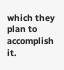which they plan to accomplish it.